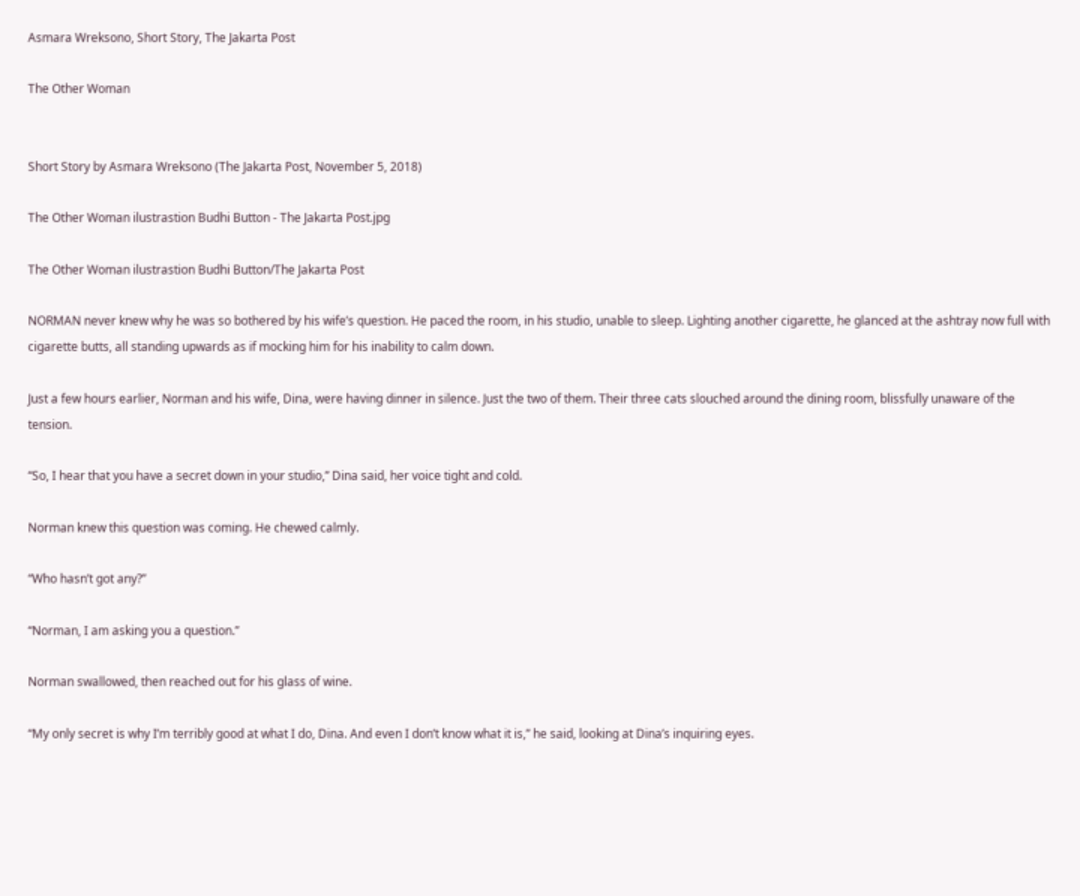Asmara Wreksono, Short Story, The Jakarta Post

The Other Woman


Short Story by Asmara Wreksono (The Jakarta Post, November 5, 2018)

The Other Woman ilustrastion Budhi Button - The Jakarta Post.jpg

The Other Woman ilustrastion Budhi Button/The Jakarta Post

NORMAN never knew why he was so bothered by his wife’s question. He paced the room, in his studio, unable to sleep. Lighting another cigarette, he glanced at the ashtray now full with cigarette butts, all standing upwards as if mocking him for his inability to calm down.

Just a few hours earlier, Norman and his wife, Dina, were having dinner in silence. Just the two of them. Their three cats slouched around the dining room, blissfully unaware of the tension.

“So, I hear that you have a secret down in your studio,” Dina said, her voice tight and cold.

Norman knew this question was coming. He chewed calmly.

“Who hasn’t got any?”

“Norman, I am asking you a question.”

Norman swallowed, then reached out for his glass of wine.

“My only secret is why I’m terribly good at what I do, Dina. And even I don’t know what it is,” he said, looking at Dina’s inquiring eyes.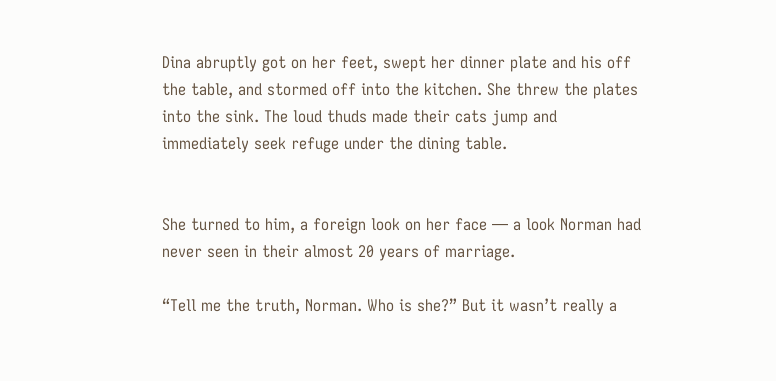Dina abruptly got on her feet, swept her dinner plate and his off the table, and stormed off into the kitchen. She threw the plates into the sink. The loud thuds made their cats jump and immediately seek refuge under the dining table.


She turned to him, a foreign look on her face — a look Norman had never seen in their almost 20 years of marriage.

“Tell me the truth, Norman. Who is she?” But it wasn’t really a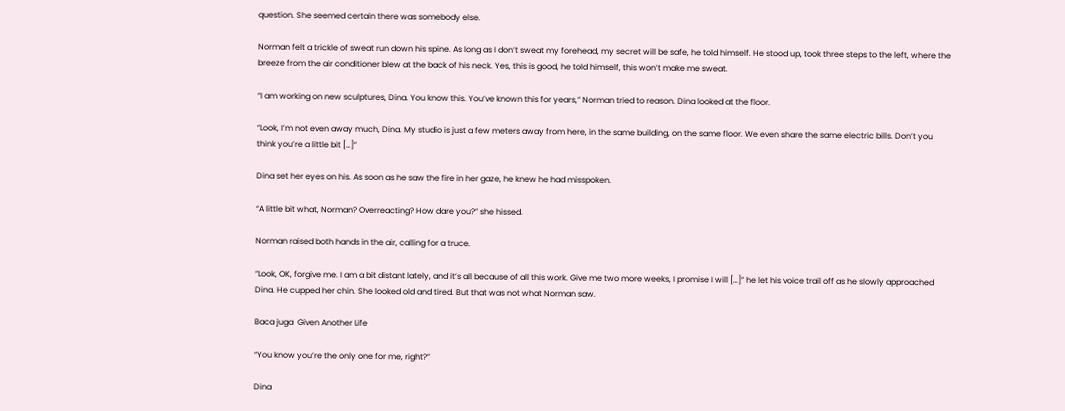question. She seemed certain there was somebody else.

Norman felt a trickle of sweat run down his spine. As long as I don’t sweat my forehead, my secret will be safe, he told himself. He stood up, took three steps to the left, where the breeze from the air conditioner blew at the back of his neck. Yes, this is good, he told himself, this won’t make me sweat.

“I am working on new sculptures, Dina. You know this. You’ve known this for years,” Norman tried to reason. Dina looked at the floor.

“Look, I’m not even away much, Dina. My studio is just a few meters away from here, in the same building, on the same floor. We even share the same electric bills. Don’t you think you’re a little bit […]”

Dina set her eyes on his. As soon as he saw the fire in her gaze, he knew he had misspoken.

“A little bit what, Norman? Overreacting? How dare you?” she hissed.

Norman raised both hands in the air, calling for a truce.

“Look, OK, forgive me. I am a bit distant lately, and it’s all because of all this work. Give me two more weeks, I promise I will […]” he let his voice trail off as he slowly approached Dina. He cupped her chin. She looked old and tired. But that was not what Norman saw.

Baca juga  Given Another Life

“You know you’re the only one for me, right?”

Dina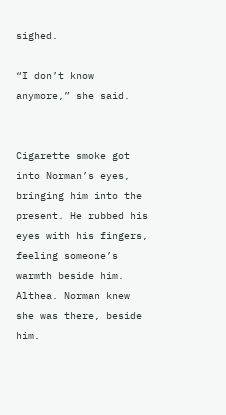sighed.

“I don’t know anymore,” she said.


Cigarette smoke got into Norman’s eyes, bringing him into the present. He rubbed his eyes with his fingers, feeling someone’s warmth beside him. Althea. Norman knew she was there, beside him.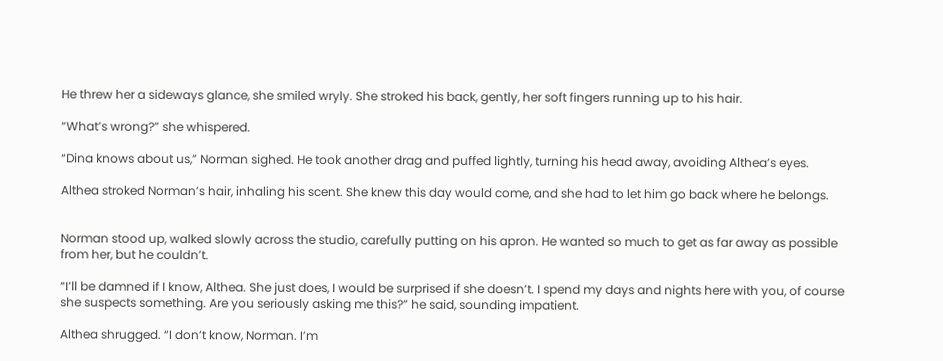He threw her a sideways glance, she smiled wryly. She stroked his back, gently, her soft fingers running up to his hair.

“What’s wrong?” she whispered.

“Dina knows about us,” Norman sighed. He took another drag and puffed lightly, turning his head away, avoiding Althea’s eyes.

Althea stroked Norman’s hair, inhaling his scent. She knew this day would come, and she had to let him go back where he belongs.


Norman stood up, walked slowly across the studio, carefully putting on his apron. He wanted so much to get as far away as possible from her, but he couldn’t.

“I’ll be damned if I know, Althea. She just does, I would be surprised if she doesn’t. I spend my days and nights here with you, of course she suspects something. Are you seriously asking me this?” he said, sounding impatient.

Althea shrugged. “I don’t know, Norman. I’m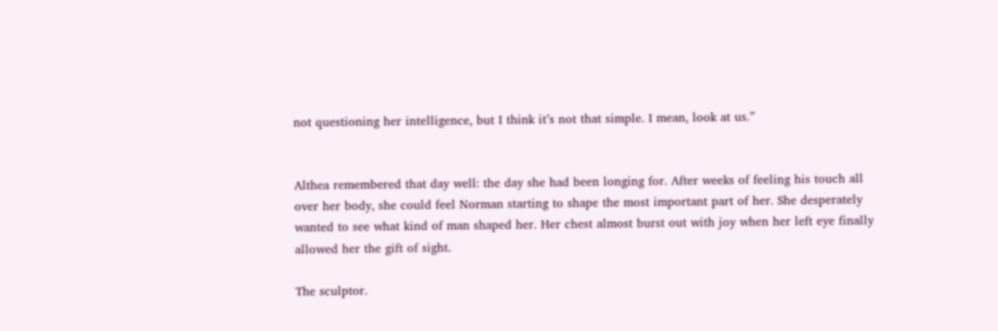not questioning her intelligence, but I think it’s not that simple. I mean, look at us.”


Althea remembered that day well: the day she had been longing for. After weeks of feeling his touch all over her body, she could feel Norman starting to shape the most important part of her. She desperately wanted to see what kind of man shaped her. Her chest almost burst out with joy when her left eye finally allowed her the gift of sight.

The sculptor.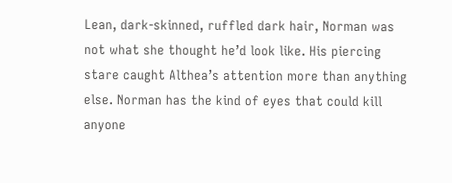Lean, dark-skinned, ruffled dark hair, Norman was not what she thought he’d look like. His piercing stare caught Althea’s attention more than anything else. Norman has the kind of eyes that could kill anyone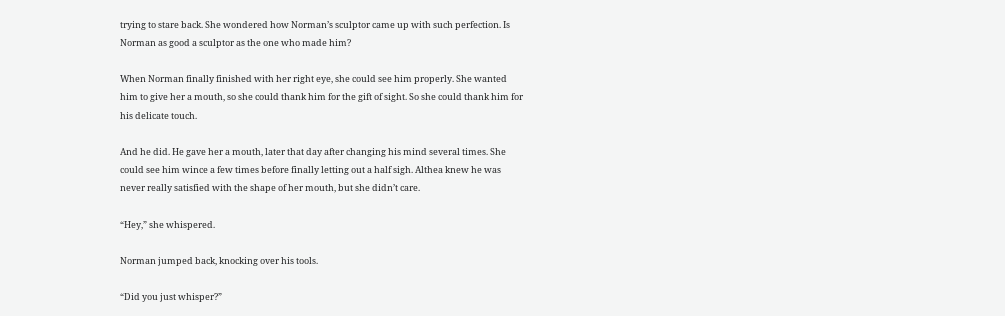trying to stare back. She wondered how Norman’s sculptor came up with such perfection. Is Norman as good a sculptor as the one who made him?

When Norman finally finished with her right eye, she could see him properly. She wanted him to give her a mouth, so she could thank him for the gift of sight. So she could thank him for his delicate touch.

And he did. He gave her a mouth, later that day after changing his mind several times. She could see him wince a few times before finally letting out a half sigh. Althea knew he was never really satisfied with the shape of her mouth, but she didn’t care.

“Hey,” she whispered.

Norman jumped back, knocking over his tools.

“Did you just whisper?”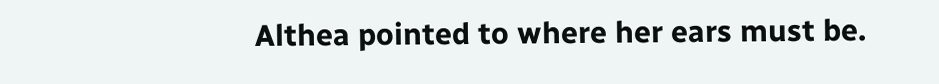Althea pointed to where her ears must be.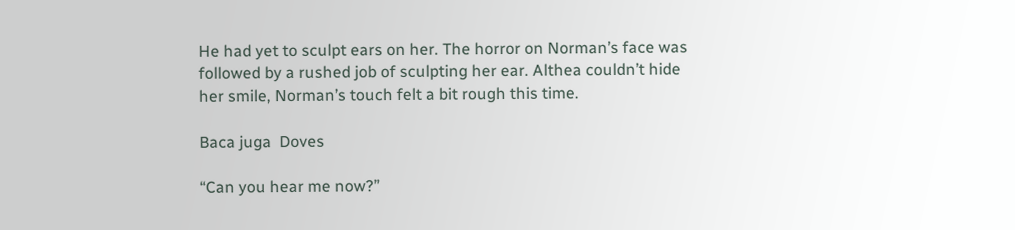He had yet to sculpt ears on her. The horror on Norman’s face was followed by a rushed job of sculpting her ear. Althea couldn’t hide her smile, Norman’s touch felt a bit rough this time.

Baca juga  Doves

“Can you hear me now?”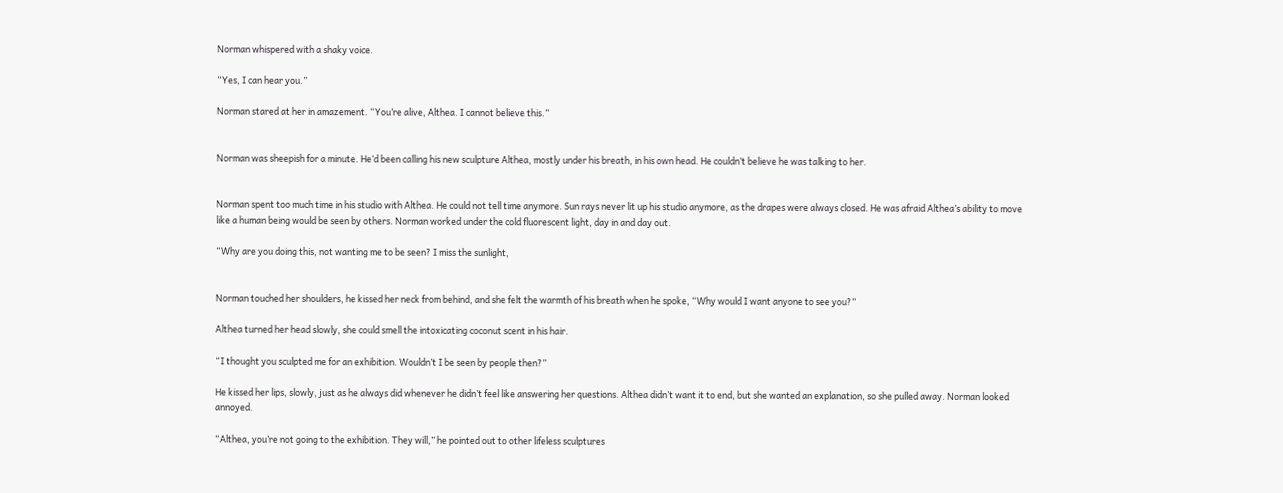Norman whispered with a shaky voice.

“Yes, I can hear you.”

Norman stared at her in amazement. “You’re alive, Althea. I cannot believe this.”


Norman was sheepish for a minute. He’d been calling his new sculpture Althea, mostly under his breath, in his own head. He couldn’t believe he was talking to her.


Norman spent too much time in his studio with Althea. He could not tell time anymore. Sun rays never lit up his studio anymore, as the drapes were always closed. He was afraid Althea’s ability to move like a human being would be seen by others. Norman worked under the cold fluorescent light, day in and day out.

“Why are you doing this, not wanting me to be seen? I miss the sunlight,


Norman touched her shoulders, he kissed her neck from behind, and she felt the warmth of his breath when he spoke, “Why would I want anyone to see you?”

Althea turned her head slowly, she could smell the intoxicating coconut scent in his hair.

“I thought you sculpted me for an exhibition. Wouldn’t I be seen by people then?”

He kissed her lips, slowly, just as he always did whenever he didn’t feel like answering her questions. Althea didn’t want it to end, but she wanted an explanation, so she pulled away. Norman looked annoyed.

“Althea, you’re not going to the exhibition. They will,” he pointed out to other lifeless sculptures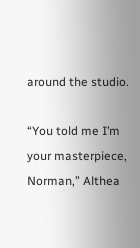around the studio.

“You told me I’m your masterpiece, Norman,” Althea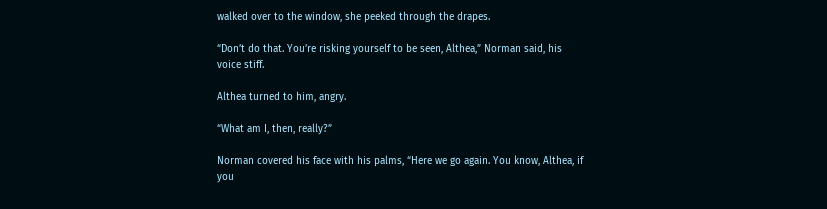walked over to the window, she peeked through the drapes.

“Don’t do that. You’re risking yourself to be seen, Althea,” Norman said, his voice stiff.

Althea turned to him, angry.

“What am I, then, really?”

Norman covered his face with his palms, “Here we go again. You know, Althea, if you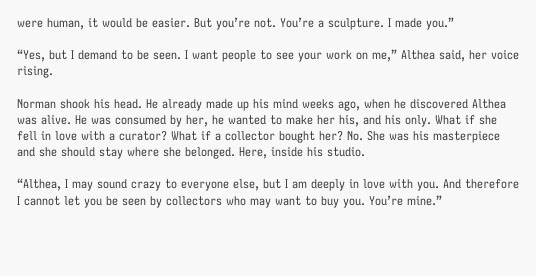were human, it would be easier. But you’re not. You’re a sculpture. I made you.”

“Yes, but I demand to be seen. I want people to see your work on me,” Althea said, her voice rising.

Norman shook his head. He already made up his mind weeks ago, when he discovered Althea was alive. He was consumed by her, he wanted to make her his, and his only. What if she fell in love with a curator? What if a collector bought her? No. She was his masterpiece and she should stay where she belonged. Here, inside his studio.

“Althea, I may sound crazy to everyone else, but I am deeply in love with you. And therefore I cannot let you be seen by collectors who may want to buy you. You’re mine.”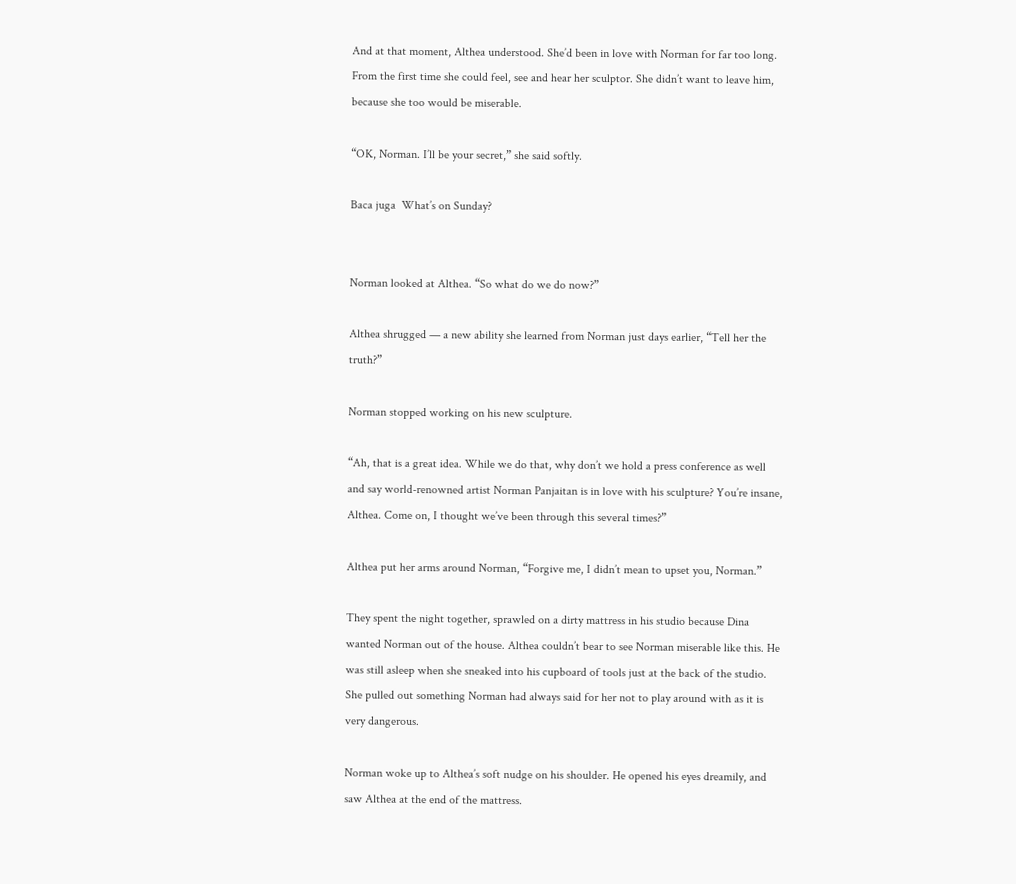And at that moment, Althea understood. She’d been in love with Norman for far too long. From the first time she could feel, see and hear her sculptor. She didn’t want to leave him, because she too would be miserable.

“OK, Norman. I’ll be your secret,” she said softly.

Baca juga  What’s on Sunday?


Norman looked at Althea. “So what do we do now?”

Althea shrugged — a new ability she learned from Norman just days earlier, “Tell her the truth?”

Norman stopped working on his new sculpture.

“Ah, that is a great idea. While we do that, why don’t we hold a press conference as well and say world-renowned artist Norman Panjaitan is in love with his sculpture? You’re insane, Althea. Come on, I thought we’ve been through this several times?”

Althea put her arms around Norman, “Forgive me, I didn’t mean to upset you, Norman.”

They spent the night together, sprawled on a dirty mattress in his studio because Dina wanted Norman out of the house. Althea couldn’t bear to see Norman miserable like this. He was still asleep when she sneaked into his cupboard of tools just at the back of the studio. She pulled out something Norman had always said for her not to play around with as it is very dangerous.

Norman woke up to Althea’s soft nudge on his shoulder. He opened his eyes dreamily, and saw Althea at the end of the mattress.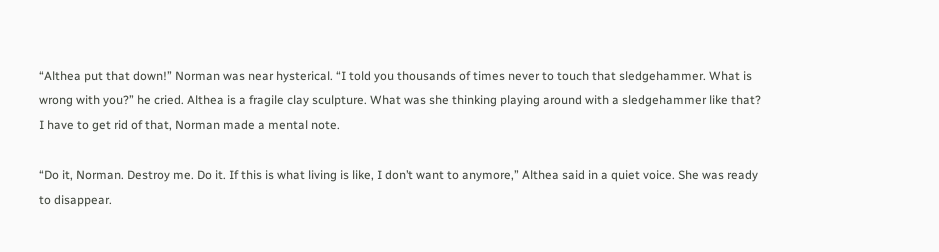“Althea put that down!” Norman was near hysterical. “I told you thousands of times never to touch that sledgehammer. What is wrong with you?” he cried. Althea is a fragile clay sculpture. What was she thinking playing around with a sledgehammer like that? I have to get rid of that, Norman made a mental note.

“Do it, Norman. Destroy me. Do it. If this is what living is like, I don’t want to anymore,” Althea said in a quiet voice. She was ready to disappear.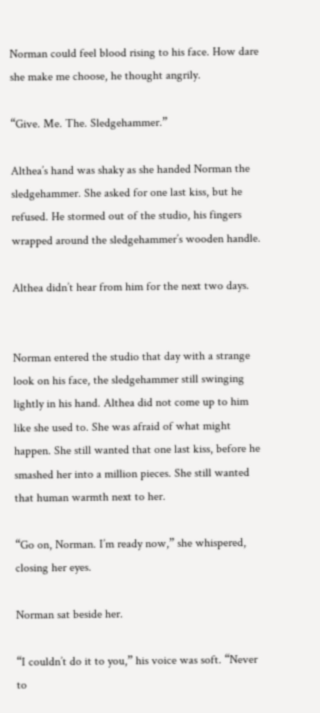Norman could feel blood rising to his face. How dare she make me choose, he thought angrily.

“Give. Me. The. Sledgehammer.”

Althea’s hand was shaky as she handed Norman the sledgehammer. She asked for one last kiss, but he refused. He stormed out of the studio, his fingers wrapped around the sledgehammer’s wooden handle.

Althea didn’t hear from him for the next two days.


Norman entered the studio that day with a strange look on his face, the sledgehammer still swinging lightly in his hand. Althea did not come up to him like she used to. She was afraid of what might happen. She still wanted that one last kiss, before he smashed her into a million pieces. She still wanted that human warmth next to her.

“Go on, Norman. I’m ready now,” she whispered, closing her eyes.

Norman sat beside her.

“I couldn’t do it to you,” his voice was soft. “Never to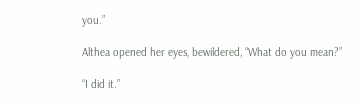you.”

Althea opened her eyes, bewildered, “What do you mean?”

“I did it.”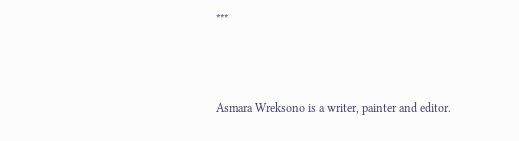***



Asmara Wreksono is a writer, painter and editor.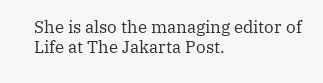She is also the managing editor of Life at The Jakarta Post.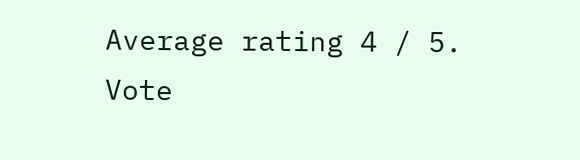Average rating 4 / 5. Vote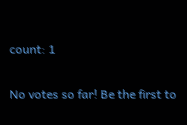count: 1

No votes so far! Be the first to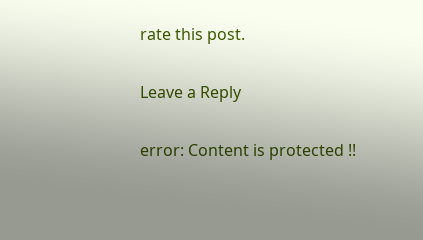rate this post.

Leave a Reply

error: Content is protected !!